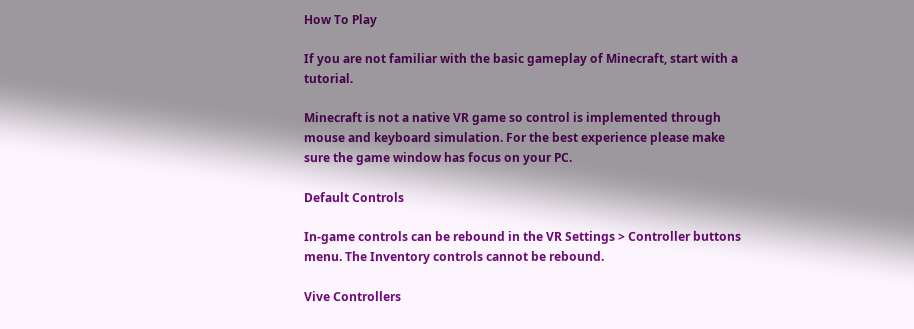How To Play

If you are not familiar with the basic gameplay of Minecraft, start with a tutorial.

Minecraft is not a native VR game so control is implemented through mouse and keyboard simulation. For the best experience please make sure the game window has focus on your PC.

Default Controls

In-game controls can be rebound in the VR Settings > Controller buttons menu. The Inventory controls cannot be rebound.

Vive Controllers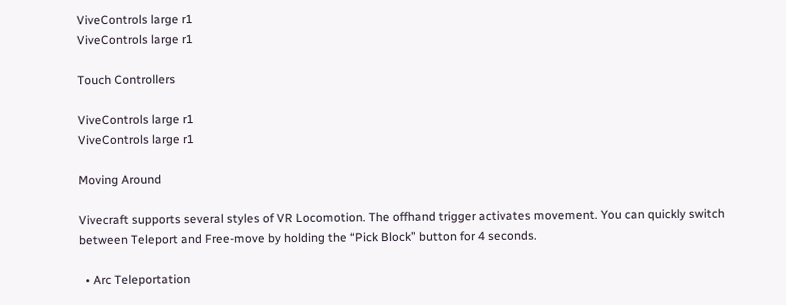ViveControls large r1
ViveControls large r1

Touch Controllers

ViveControls large r1
ViveControls large r1

Moving Around

Vivecraft supports several styles of VR Locomotion. The offhand trigger activates movement. You can quickly switch between Teleport and Free-move by holding the “Pick Block” button for 4 seconds.

  • Arc Teleportation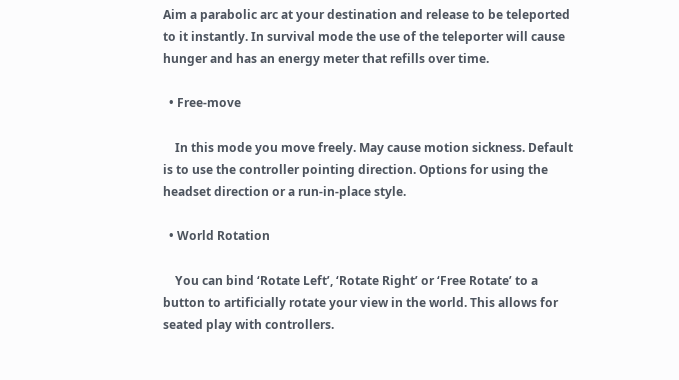Aim a parabolic arc at your destination and release to be teleported to it instantly. In survival mode the use of the teleporter will cause hunger and has an energy meter that refills over time.

  • Free-move

    In this mode you move freely. May cause motion sickness. Default is to use the controller pointing direction. Options for using the headset direction or a run-in-place style.

  • World Rotation

    You can bind ‘Rotate Left’, ‘Rotate Right’ or ‘Free Rotate’ to a button to artificially rotate your view in the world. This allows for seated play with controllers.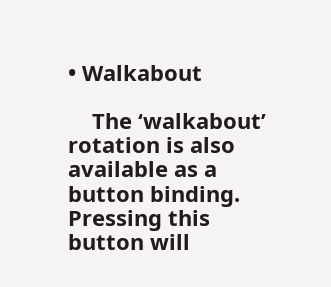• Walkabout

    The ‘walkabout’ rotation is also available as a button binding. Pressing this button will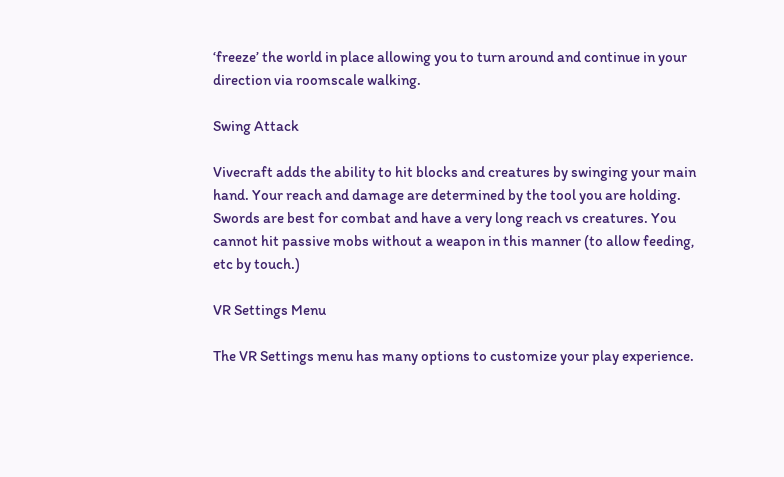‘freeze’ the world in place allowing you to turn around and continue in your direction via roomscale walking.

Swing Attack

Vivecraft adds the ability to hit blocks and creatures by swinging your main hand. Your reach and damage are determined by the tool you are holding. Swords are best for combat and have a very long reach vs creatures. You cannot hit passive mobs without a weapon in this manner (to allow feeding, etc by touch.)

VR Settings Menu

The VR Settings menu has many options to customize your play experience.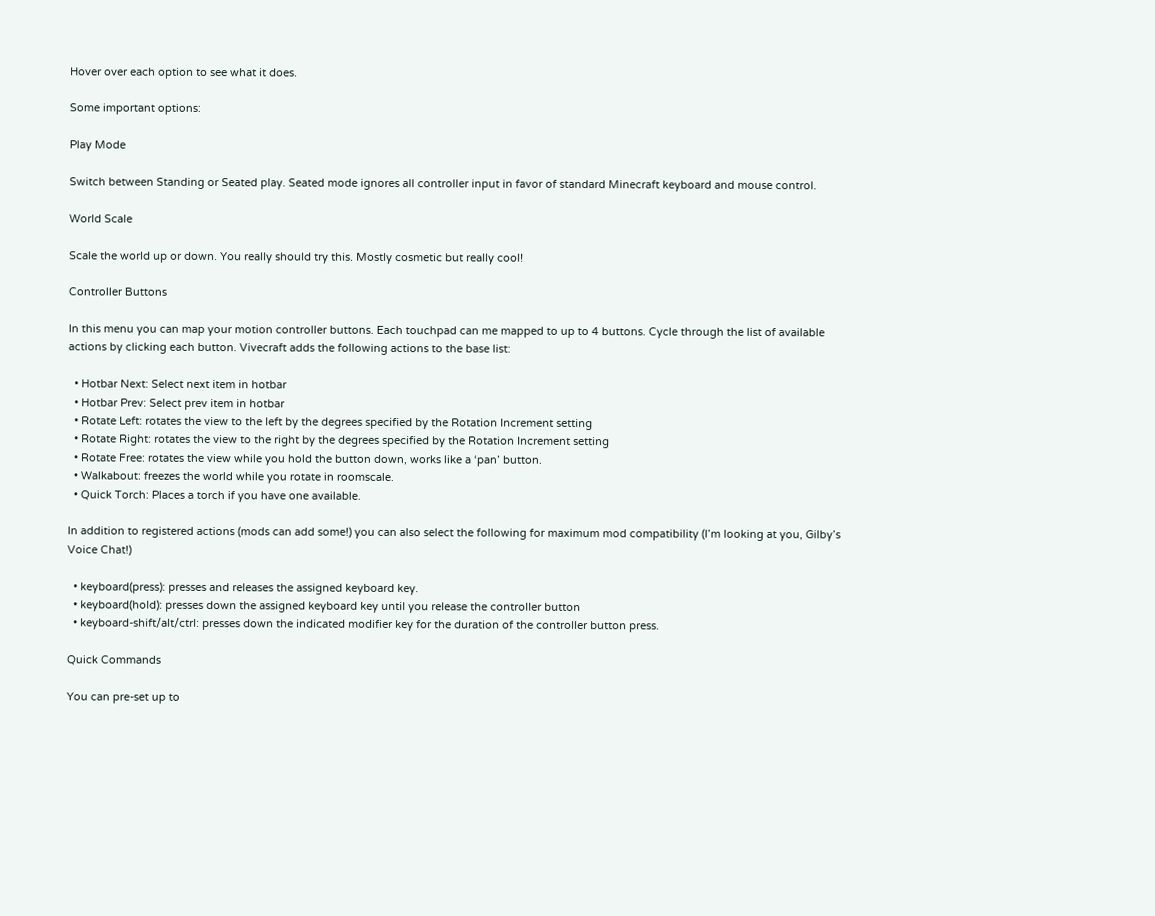Hover over each option to see what it does.

Some important options:

Play Mode

Switch between Standing or Seated play. Seated mode ignores all controller input in favor of standard Minecraft keyboard and mouse control.

World Scale

Scale the world up or down. You really should try this. Mostly cosmetic but really cool!

Controller Buttons

In this menu you can map your motion controller buttons. Each touchpad can me mapped to up to 4 buttons. Cycle through the list of available actions by clicking each button. Vivecraft adds the following actions to the base list:

  • Hotbar Next: Select next item in hotbar
  • Hotbar Prev: Select prev item in hotbar
  • Rotate Left: rotates the view to the left by the degrees specified by the Rotation Increment setting
  • Rotate Right: rotates the view to the right by the degrees specified by the Rotation Increment setting
  • Rotate Free: rotates the view while you hold the button down, works like a ‘pan’ button.
  • Walkabout: freezes the world while you rotate in roomscale.
  • Quick Torch: Places a torch if you have one available.

In addition to registered actions (mods can add some!) you can also select the following for maximum mod compatibility (I’m looking at you, Gilby’s Voice Chat!)

  • keyboard(press): presses and releases the assigned keyboard key.
  • keyboard(hold): presses down the assigned keyboard key until you release the controller button
  • keyboard-shift/alt/ctrl: presses down the indicated modifier key for the duration of the controller button press.

Quick Commands

You can pre-set up to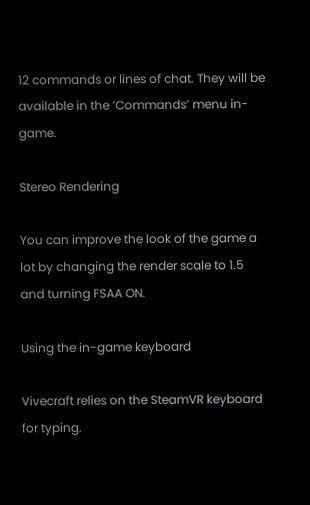12 commands or lines of chat. They will be available in the ‘Commands’ menu in-game.

Stereo Rendering

You can improve the look of the game a lot by changing the render scale to 1.5 and turning FSAA ON.

Using the in-game keyboard

Vivecraft relies on the SteamVR keyboard for typing.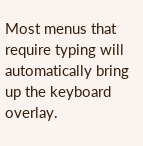Most menus that require typing will automatically bring up the keyboard overlay.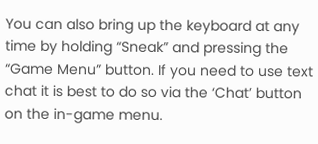You can also bring up the keyboard at any time by holding “Sneak” and pressing the “Game Menu” button. If you need to use text chat it is best to do so via the ‘Chat’ button on the in-game menu.